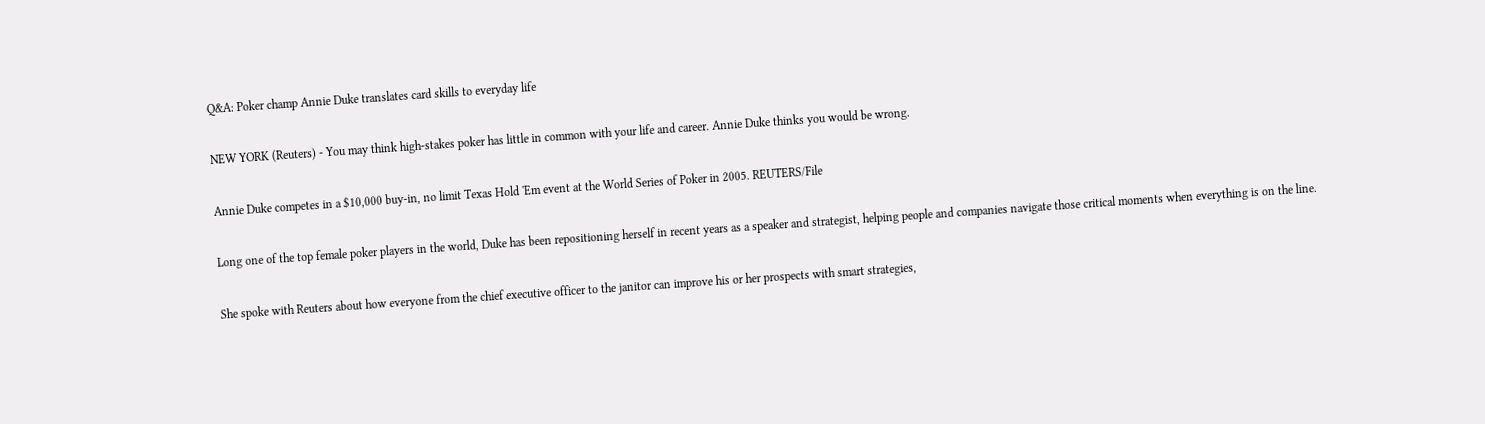Q&A: Poker champ Annie Duke translates card skills to everyday life

NEW YORK (Reuters) - You may think high-stakes poker has little in common with your life and career. Annie Duke thinks you would be wrong.

Annie Duke competes in a $10,000 buy-in, no limit Texas Hold 'Em event at the World Series of Poker in 2005. REUTERS/File

Long one of the top female poker players in the world, Duke has been repositioning herself in recent years as a speaker and strategist, helping people and companies navigate those critical moments when everything is on the line.

She spoke with Reuters about how everyone from the chief executive officer to the janitor can improve his or her prospects with smart strategies,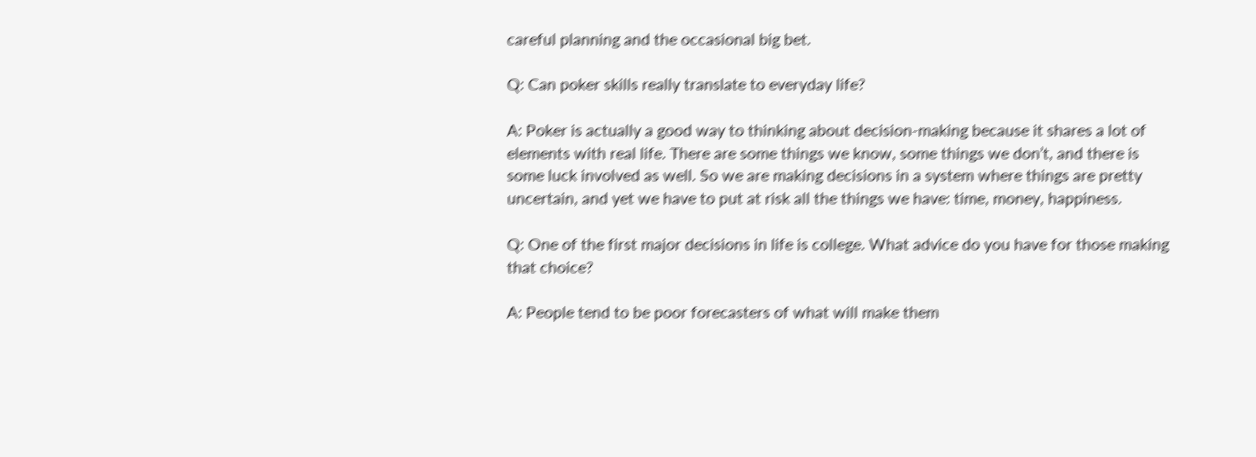careful planning and the occasional big bet.

Q: Can poker skills really translate to everyday life?

A: Poker is actually a good way to thinking about decision-making because it shares a lot of elements with real life. There are some things we know, some things we don’t, and there is some luck involved as well. So we are making decisions in a system where things are pretty uncertain, and yet we have to put at risk all the things we have: time, money, happiness.

Q: One of the first major decisions in life is college. What advice do you have for those making that choice?

A: People tend to be poor forecasters of what will make them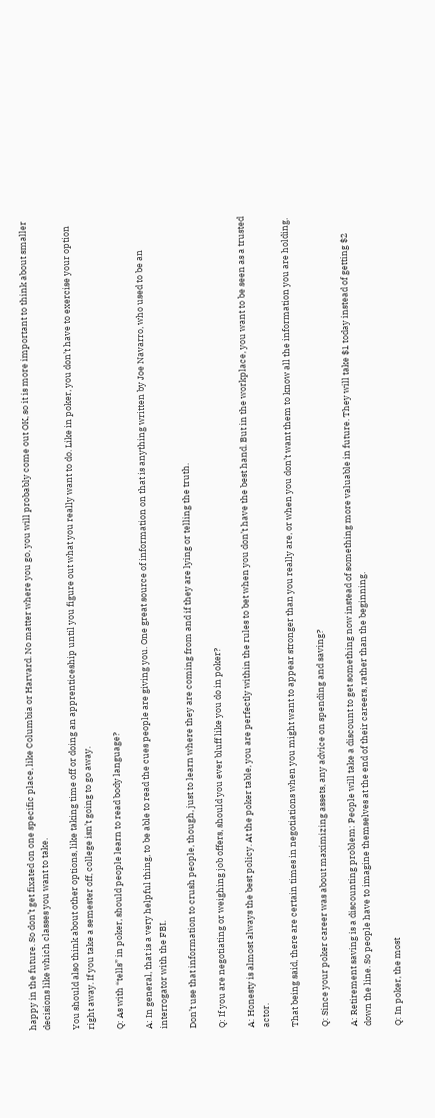happy in the future. So don’t get fixated on one specific place, like Columbia or Harvard. No matter where you go, you will probably come out OK, so it is more important to think about smaller decisions like which classes you want to take.

You should also think about other options, like taking time off or doing an apprenticeship until you figure out what you really want to do. Like in poker, you don’t have to exercise your option right away. If you take a semester off, college isn’t going to go away.

Q: As with “tells” in poker, should people learn to read body language?

A: In general, that is a very helpful thing, to be able to read the cues people are giving you. One great source of information on that is anything written by Joe Navarro, who used to be an interrogator with the FBI.

Don’t use that information to crush people, though, just to learn where they are coming from and if they are lying or telling the truth.

Q: If you are negotiating or weighing job offers, should you ever bluff like you do in poker?

A: Honesty is almost always the best policy. At the poker table, you are perfectly within the rules to bet when you don’t have the best hand. But in the workplace, you want to be seen as a trusted actor.

That being said, there are certain times in negotiations when you might want to appear stronger than you really are, or when you don’t want them to know all the information you are holding.

Q: Since your poker career was about maximizing assets, any advice on spending and saving?

A: Retirement saving is a discounting problem: People will take a discount to get something now instead of something more valuable in future. They will take $1 today instead of getting $2 down the line. So people have to imagine themselves at the end of their careers, rather than the beginning.

Q: In poker, the most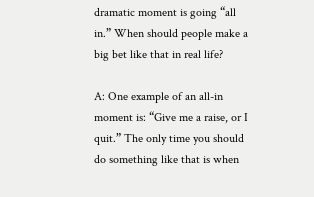dramatic moment is going “all in.” When should people make a big bet like that in real life?

A: One example of an all-in moment is: “Give me a raise, or I quit.” The only time you should do something like that is when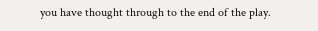you have thought through to the end of the play.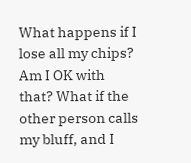What happens if I lose all my chips? Am I OK with that? What if the other person calls my bluff, and I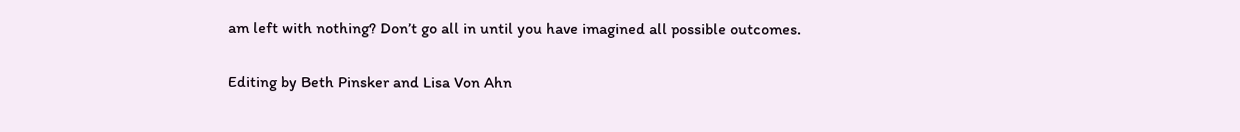am left with nothing? Don’t go all in until you have imagined all possible outcomes.

Editing by Beth Pinsker and Lisa Von Ahn